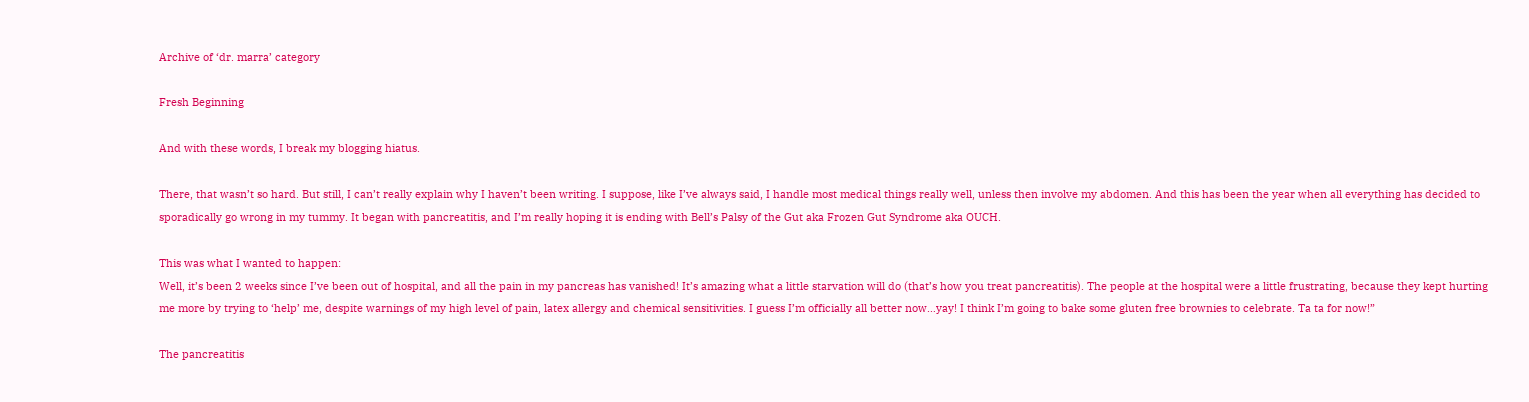Archive of ‘dr. marra’ category

Fresh Beginning

And with these words, I break my blogging hiatus.

There, that wasn’t so hard. But still, I can’t really explain why I haven’t been writing. I suppose, like I’ve always said, I handle most medical things really well, unless then involve my abdomen. And this has been the year when all everything has decided to sporadically go wrong in my tummy. It began with pancreatitis, and I’m really hoping it is ending with Bell’s Palsy of the Gut aka Frozen Gut Syndrome aka OUCH.

This was what I wanted to happen:
Well, it’s been 2 weeks since I’ve been out of hospital, and all the pain in my pancreas has vanished! It’s amazing what a little starvation will do (that’s how you treat pancreatitis). The people at the hospital were a little frustrating, because they kept hurting me more by trying to ‘help’ me, despite warnings of my high level of pain, latex allergy and chemical sensitivities. I guess I’m officially all better now…yay! I think I’m going to bake some gluten free brownies to celebrate. Ta ta for now!”

The pancreatitis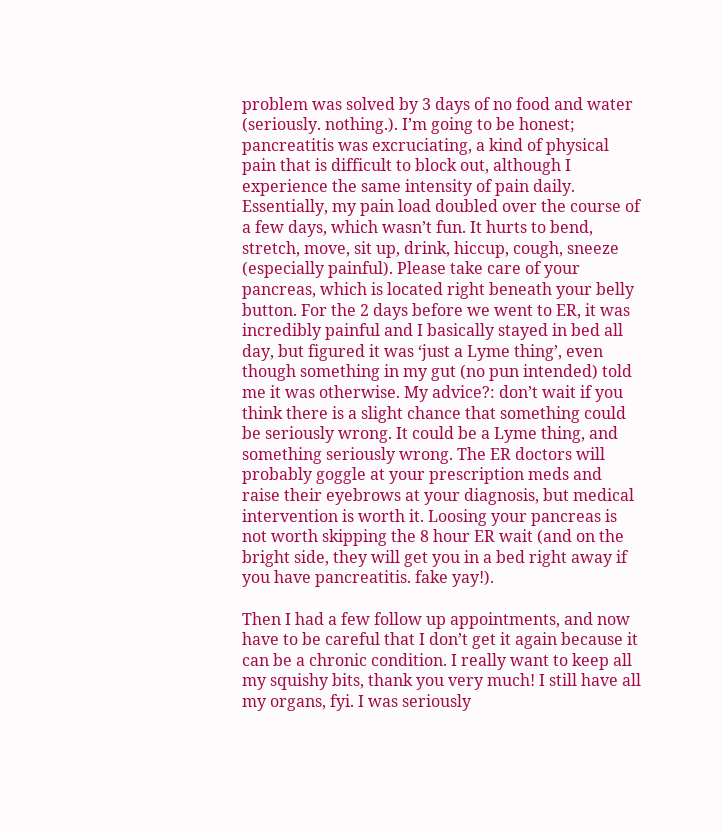problem was solved by 3 days of no food and water (seriously. nothing.). I’m going to be honest; pancreatitis was excruciating, a kind of physical pain that is difficult to block out, although I experience the same intensity of pain daily. Essentially, my pain load doubled over the course of a few days, which wasn’t fun. It hurts to bend, stretch, move, sit up, drink, hiccup, cough, sneeze (especially painful). Please take care of your pancreas, which is located right beneath your belly button. For the 2 days before we went to ER, it was incredibly painful and I basically stayed in bed all day, but figured it was ‘just a Lyme thing’, even though something in my gut (no pun intended) told me it was otherwise. My advice?: don’t wait if you think there is a slight chance that something could be seriously wrong. It could be a Lyme thing, and something seriously wrong. The ER doctors will probably goggle at your prescription meds and raise their eyebrows at your diagnosis, but medical intervention is worth it. Loosing your pancreas is not worth skipping the 8 hour ER wait (and on the bright side, they will get you in a bed right away if you have pancreatitis. fake yay!).

Then I had a few follow up appointments, and now have to be careful that I don’t get it again because it can be a chronic condition. I really want to keep all my squishy bits, thank you very much! I still have all my organs, fyi. I was seriously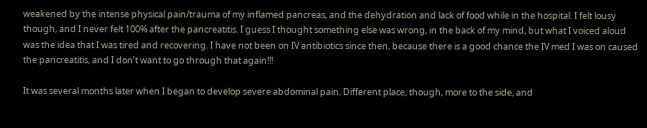weakened by the intense physical pain/trauma of my inflamed pancreas, and the dehydration and lack of food while in the hospital. I felt lousy though, and I never felt 100% after the pancreatitis. I guess I thought something else was wrong, in the back of my mind, but what I voiced aloud was the idea that I was tired and recovering. I have not been on IV antibiotics since then, because there is a good chance the IV med I was on caused the pancreatitis, and I don’t want to go through that again!!!

It was several months later when I began to develop severe abdominal pain. Different place, though, more to the side, and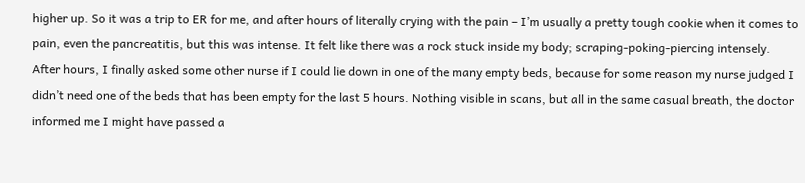higher up. So it was a trip to ER for me, and after hours of literally crying with the pain – I’m usually a pretty tough cookie when it comes to pain, even the pancreatitis, but this was intense. It felt like there was a rock stuck inside my body; scraping-poking-piercing intensely. After hours, I finally asked some other nurse if I could lie down in one of the many empty beds, because for some reason my nurse judged I didn’t need one of the beds that has been empty for the last 5 hours. Nothing visible in scans, but all in the same casual breath, the doctor informed me I might have passed a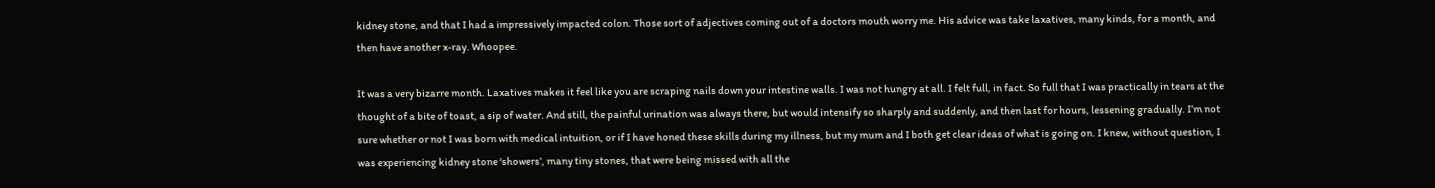kidney stone, and that I had a impressively impacted colon. Those sort of adjectives coming out of a doctors mouth worry me. His advice was take laxatives, many kinds, for a month, and then have another x-ray. Whoopee.

It was a very bizarre month. Laxatives makes it feel like you are scraping nails down your intestine walls. I was not hungry at all. I felt full, in fact. So full that I was practically in tears at the thought of a bite of toast, a sip of water. And still, the painful urination was always there, but would intensify so sharply and suddenly, and then last for hours, lessening gradually. I’m not sure whether or not I was born with medical intuition, or if I have honed these skills during my illness, but my mum and I both get clear ideas of what is going on. I knew, without question, I was experiencing kidney stone ‘showers’, many tiny stones, that were being missed with all the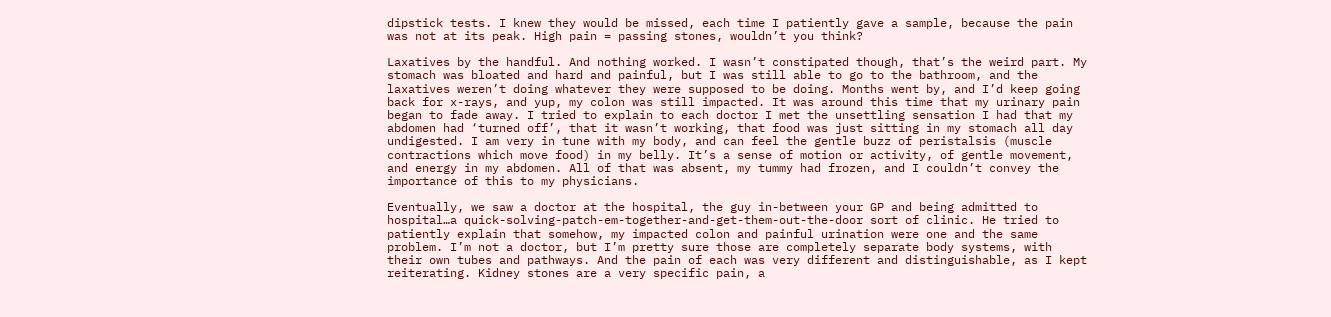dipstick tests. I knew they would be missed, each time I patiently gave a sample, because the pain was not at its peak. High pain = passing stones, wouldn’t you think?

Laxatives by the handful. And nothing worked. I wasn’t constipated though, that’s the weird part. My stomach was bloated and hard and painful, but I was still able to go to the bathroom, and the laxatives weren’t doing whatever they were supposed to be doing. Months went by, and I’d keep going back for x-rays, and yup, my colon was still impacted. It was around this time that my urinary pain began to fade away. I tried to explain to each doctor I met the unsettling sensation I had that my abdomen had ‘turned off’, that it wasn’t working, that food was just sitting in my stomach all day undigested. I am very in tune with my body, and can feel the gentle buzz of peristalsis (muscle contractions which move food) in my belly. It’s a sense of motion or activity, of gentle movement, and energy in my abdomen. All of that was absent, my tummy had frozen, and I couldn’t convey the importance of this to my physicians.

Eventually, we saw a doctor at the hospital, the guy in-between your GP and being admitted to hospital…a quick-solving-patch-em-together-and-get-them-out-the-door sort of clinic. He tried to patiently explain that somehow, my impacted colon and painful urination were one and the same problem. I’m not a doctor, but I’m pretty sure those are completely separate body systems, with their own tubes and pathways. And the pain of each was very different and distinguishable, as I kept reiterating. Kidney stones are a very specific pain, a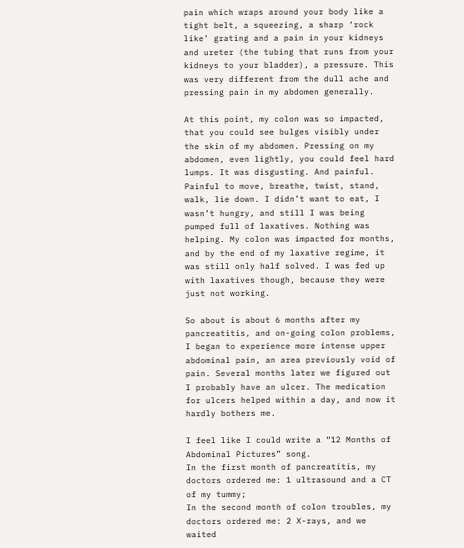pain which wraps around your body like a tight belt, a squeezing, a sharp ‘rock like’ grating and a pain in your kidneys and ureter (the tubing that runs from your kidneys to your bladder), a pressure. This was very different from the dull ache and pressing pain in my abdomen generally.

At this point, my colon was so impacted, that you could see bulges visibly under the skin of my abdomen. Pressing on my abdomen, even lightly, you could feel hard lumps. It was disgusting. And painful. Painful to move, breathe, twist, stand, walk, lie down. I didn’t want to eat, I wasn’t hungry, and still I was being pumped full of laxatives. Nothing was helping. My colon was impacted for months, and by the end of my laxative regime, it was still only half solved. I was fed up with laxatives though, because they were just not working.

So about is about 6 months after my pancreatitis, and on-going colon problems, I began to experience more intense upper abdominal pain, an area previously void of pain. Several months later we figured out I probably have an ulcer. The medication for ulcers helped within a day, and now it hardly bothers me.

I feel like I could write a “12 Months of Abdominal Pictures” song.
In the first month of pancreatitis, my doctors ordered me: 1 ultrasound and a CT of my tummy;
In the second month of colon troubles, my doctors ordered me: 2 X-rays, and we waited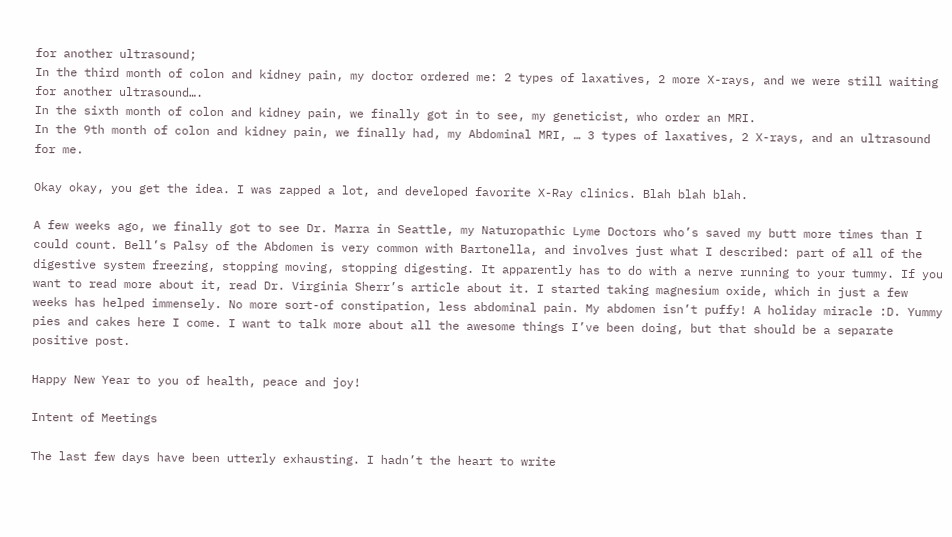for another ultrasound;
In the third month of colon and kidney pain, my doctor ordered me: 2 types of laxatives, 2 more X-rays, and we were still waiting for another ultrasound….
In the sixth month of colon and kidney pain, we finally got in to see, my geneticist, who order an MRI.
In the 9th month of colon and kidney pain, we finally had, my Abdominal MRI, … 3 types of laxatives, 2 X-rays, and an ultrasound for me.

Okay okay, you get the idea. I was zapped a lot, and developed favorite X-Ray clinics. Blah blah blah.

A few weeks ago, we finally got to see Dr. Marra in Seattle, my Naturopathic Lyme Doctors who’s saved my butt more times than I could count. Bell’s Palsy of the Abdomen is very common with Bartonella, and involves just what I described: part of all of the digestive system freezing, stopping moving, stopping digesting. It apparently has to do with a nerve running to your tummy. If you want to read more about it, read Dr. Virginia Sherr’s article about it. I started taking magnesium oxide, which in just a few weeks has helped immensely. No more sort-of constipation, less abdominal pain. My abdomen isn’t puffy! A holiday miracle :D. Yummy pies and cakes here I come. I want to talk more about all the awesome things I’ve been doing, but that should be a separate positive post.

Happy New Year to you of health, peace and joy!

Intent of Meetings

The last few days have been utterly exhausting. I hadn’t the heart to write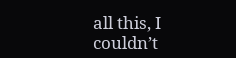all this, I couldn’t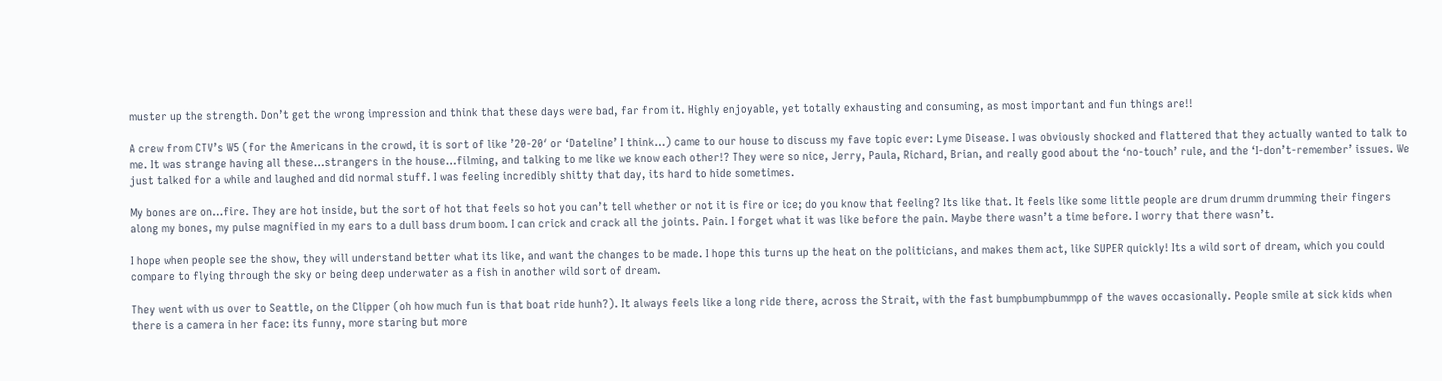muster up the strength. Don’t get the wrong impression and think that these days were bad, far from it. Highly enjoyable, yet totally exhausting and consuming, as most important and fun things are!!

A crew from CTV’s W5 (for the Americans in the crowd, it is sort of like ’20-20′ or ‘Dateline’ I think…) came to our house to discuss my fave topic ever: Lyme Disease. I was obviously shocked and flattered that they actually wanted to talk to me. It was strange having all these…strangers in the house…filming, and talking to me like we know each other!? They were so nice, Jerry, Paula, Richard, Brian, and really good about the ‘no-touch’ rule, and the ‘I-don’t-remember’ issues. We just talked for a while and laughed and did normal stuff. I was feeling incredibly shitty that day, its hard to hide sometimes.

My bones are on…fire. They are hot inside, but the sort of hot that feels so hot you can’t tell whether or not it is fire or ice; do you know that feeling? Its like that. It feels like some little people are drum drumm drumming their fingers along my bones, my pulse magnified in my ears to a dull bass drum boom. I can crick and crack all the joints. Pain. I forget what it was like before the pain. Maybe there wasn’t a time before. I worry that there wasn’t.

I hope when people see the show, they will understand better what its like, and want the changes to be made. I hope this turns up the heat on the politicians, and makes them act, like SUPER quickly! Its a wild sort of dream, which you could compare to flying through the sky or being deep underwater as a fish in another wild sort of dream.

They went with us over to Seattle, on the Clipper (oh how much fun is that boat ride hunh?). It always feels like a long ride there, across the Strait, with the fast bumpbumpbummpp of the waves occasionally. People smile at sick kids when there is a camera in her face: its funny, more staring but more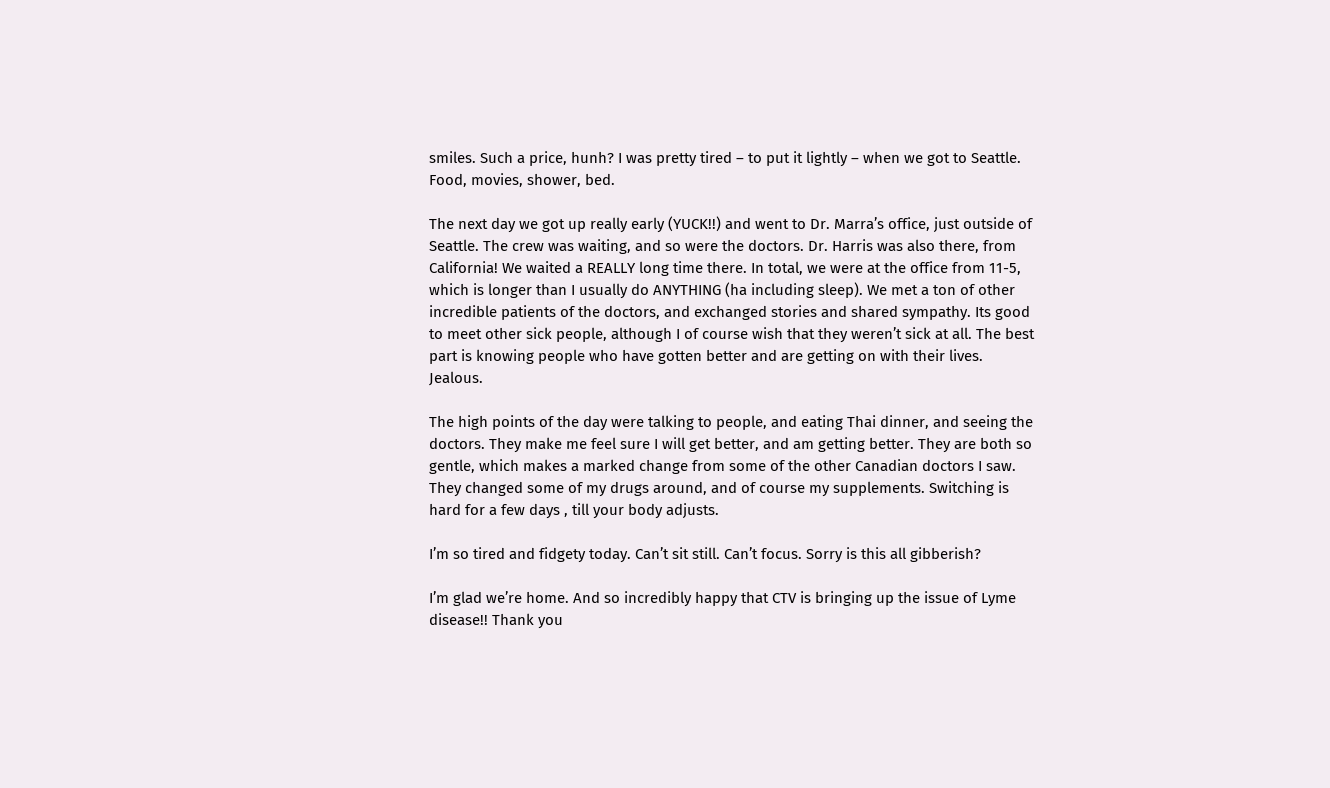smiles. Such a price, hunh? I was pretty tired – to put it lightly – when we got to Seattle. Food, movies, shower, bed.

The next day we got up really early (YUCK!!) and went to Dr. Marra’s office, just outside of Seattle. The crew was waiting, and so were the doctors. Dr. Harris was also there, from California! We waited a REALLY long time there. In total, we were at the office from 11-5, which is longer than I usually do ANYTHING (ha including sleep). We met a ton of other incredible patients of the doctors, and exchanged stories and shared sympathy. Its good to meet other sick people, although I of course wish that they weren’t sick at all. The best part is knowing people who have gotten better and are getting on with their lives. Jealous.

The high points of the day were talking to people, and eating Thai dinner, and seeing the doctors. They make me feel sure I will get better, and am getting better. They are both so gentle, which makes a marked change from some of the other Canadian doctors I saw. They changed some of my drugs around, and of course my supplements. Switching is hard for a few days , till your body adjusts.

I’m so tired and fidgety today. Can’t sit still. Can’t focus. Sorry is this all gibberish?

I’m glad we’re home. And so incredibly happy that CTV is bringing up the issue of Lyme disease!! Thank you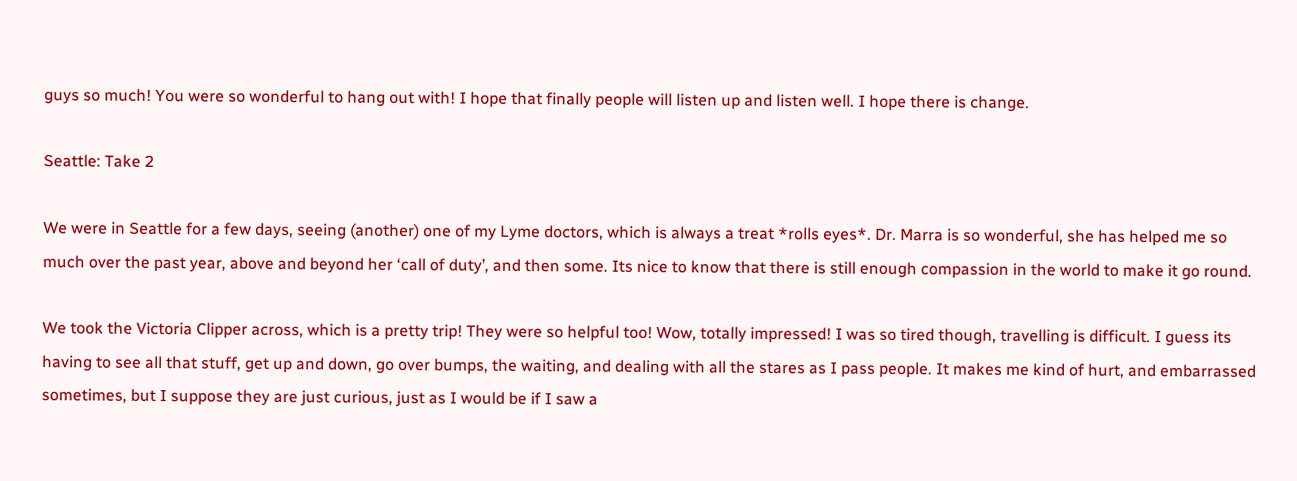guys so much! You were so wonderful to hang out with! I hope that finally people will listen up and listen well. I hope there is change.

Seattle: Take 2

We were in Seattle for a few days, seeing (another) one of my Lyme doctors, which is always a treat *rolls eyes*. Dr. Marra is so wonderful, she has helped me so much over the past year, above and beyond her ‘call of duty’, and then some. Its nice to know that there is still enough compassion in the world to make it go round.

We took the Victoria Clipper across, which is a pretty trip! They were so helpful too! Wow, totally impressed! I was so tired though, travelling is difficult. I guess its having to see all that stuff, get up and down, go over bumps, the waiting, and dealing with all the stares as I pass people. It makes me kind of hurt, and embarrassed sometimes, but I suppose they are just curious, just as I would be if I saw a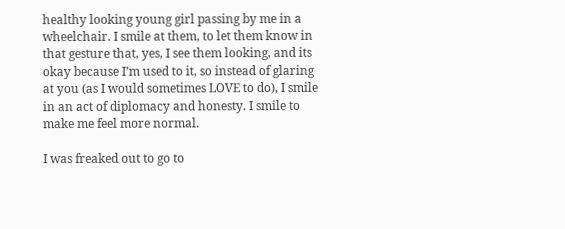healthy looking young girl passing by me in a wheelchair. I smile at them, to let them know in that gesture that, yes, I see them looking, and its okay because I’m used to it, so instead of glaring at you (as I would sometimes LOVE to do), I smile in an act of diplomacy and honesty. I smile to make me feel more normal.

I was freaked out to go to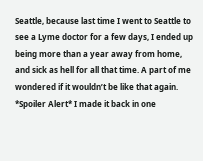Seattle, because last time I went to Seattle to see a Lyme doctor for a few days, I ended up being more than a year away from home, and sick as hell for all that time. A part of me wondered if it wouldn’t be like that again. *Spoiler Alert* I made it back in one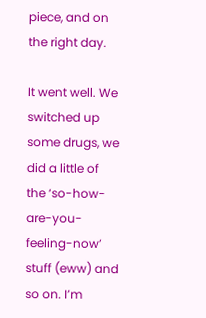piece, and on the right day.

It went well. We switched up some drugs, we did a little of the ‘so-how-are-you-feeling-now’ stuff (eww) and so on. I’m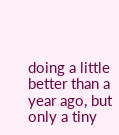doing a little better than a year ago, but only a tiny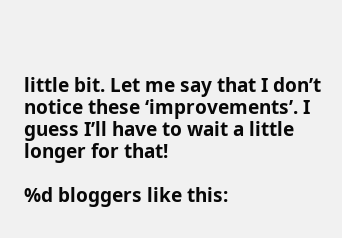little bit. Let me say that I don’t notice these ‘improvements’. I guess I’ll have to wait a little longer for that!

%d bloggers like this: